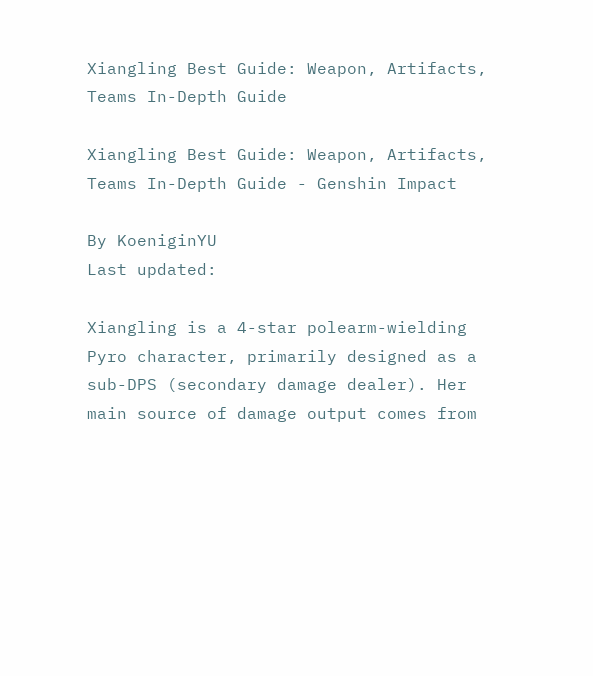Xiangling Best Guide: Weapon, Artifacts, Teams In-Depth Guide

Xiangling Best Guide: Weapon, Artifacts, Teams In-Depth Guide - Genshin Impact

By KoeniginYU
Last updated:

Xiangling is a 4-star polearm-wielding Pyro character, primarily designed as a sub-DPS (secondary damage dealer). Her main source of damage output comes from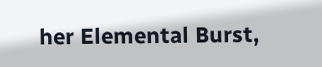her Elemental Burst,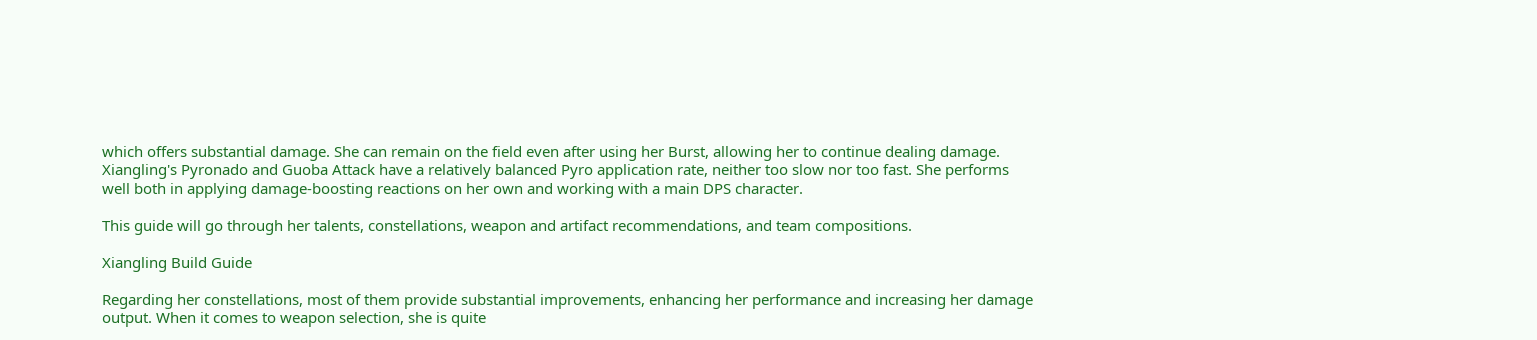which offers substantial damage. She can remain on the field even after using her Burst, allowing her to continue dealing damage. Xiangling's Pyronado and Guoba Attack have a relatively balanced Pyro application rate, neither too slow nor too fast. She performs well both in applying damage-boosting reactions on her own and working with a main DPS character.

This guide will go through her talents, constellations, weapon and artifact recommendations, and team compositions.

Xiangling Build Guide

Regarding her constellations, most of them provide substantial improvements, enhancing her performance and increasing her damage output. When it comes to weapon selection, she is quite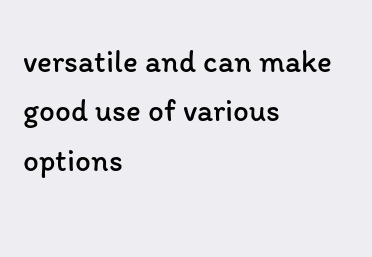versatile and can make good use of various options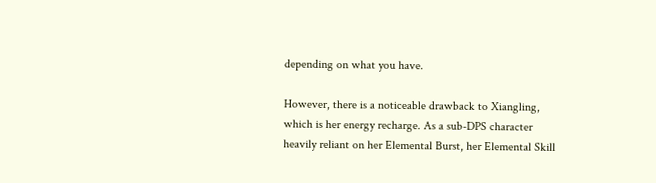depending on what you have.

However, there is a noticeable drawback to Xiangling, which is her energy recharge. As a sub-DPS character heavily reliant on her Elemental Burst, her Elemental Skill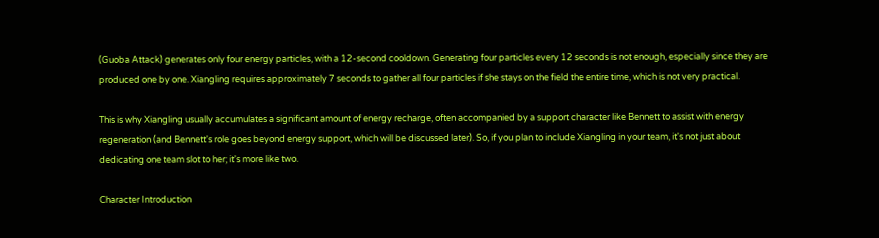(Guoba Attack) generates only four energy particles, with a 12-second cooldown. Generating four particles every 12 seconds is not enough, especially since they are produced one by one. Xiangling requires approximately 7 seconds to gather all four particles if she stays on the field the entire time, which is not very practical.

This is why Xiangling usually accumulates a significant amount of energy recharge, often accompanied by a support character like Bennett to assist with energy regeneration (and Bennett's role goes beyond energy support, which will be discussed later). So, if you plan to include Xiangling in your team, it's not just about dedicating one team slot to her; it's more like two.

Character Introduction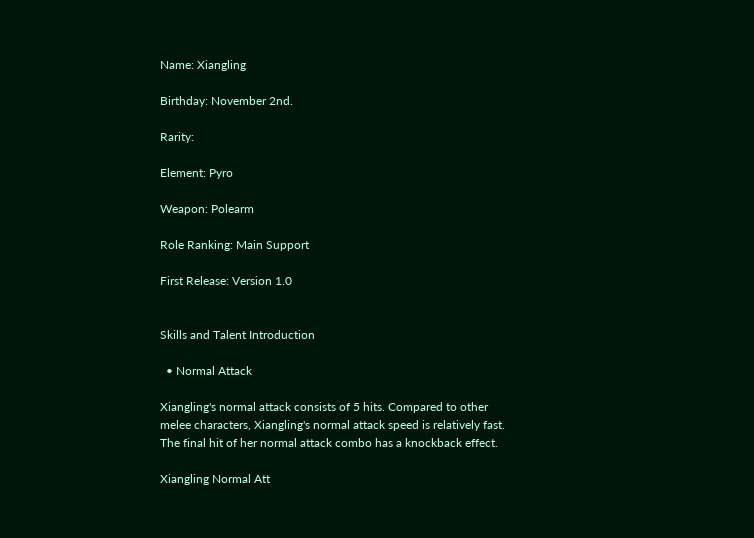Name: Xiangling

Birthday: November 2nd.

Rarity:

Element: Pyro

Weapon: Polearm

Role Ranking: Main Support

First Release: Version 1.0


Skills and Talent Introduction

  • Normal Attack

Xiangling's normal attack consists of 5 hits. Compared to other melee characters, Xiangling's normal attack speed is relatively fast. The final hit of her normal attack combo has a knockback effect.

Xiangling Normal Att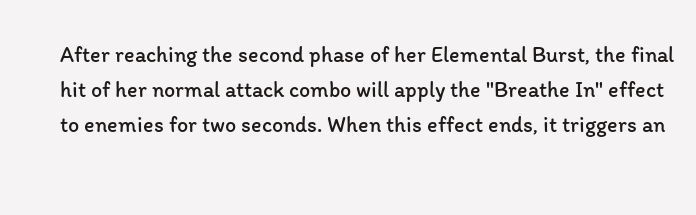After reaching the second phase of her Elemental Burst, the final hit of her normal attack combo will apply the "Breathe In" effect to enemies for two seconds. When this effect ends, it triggers an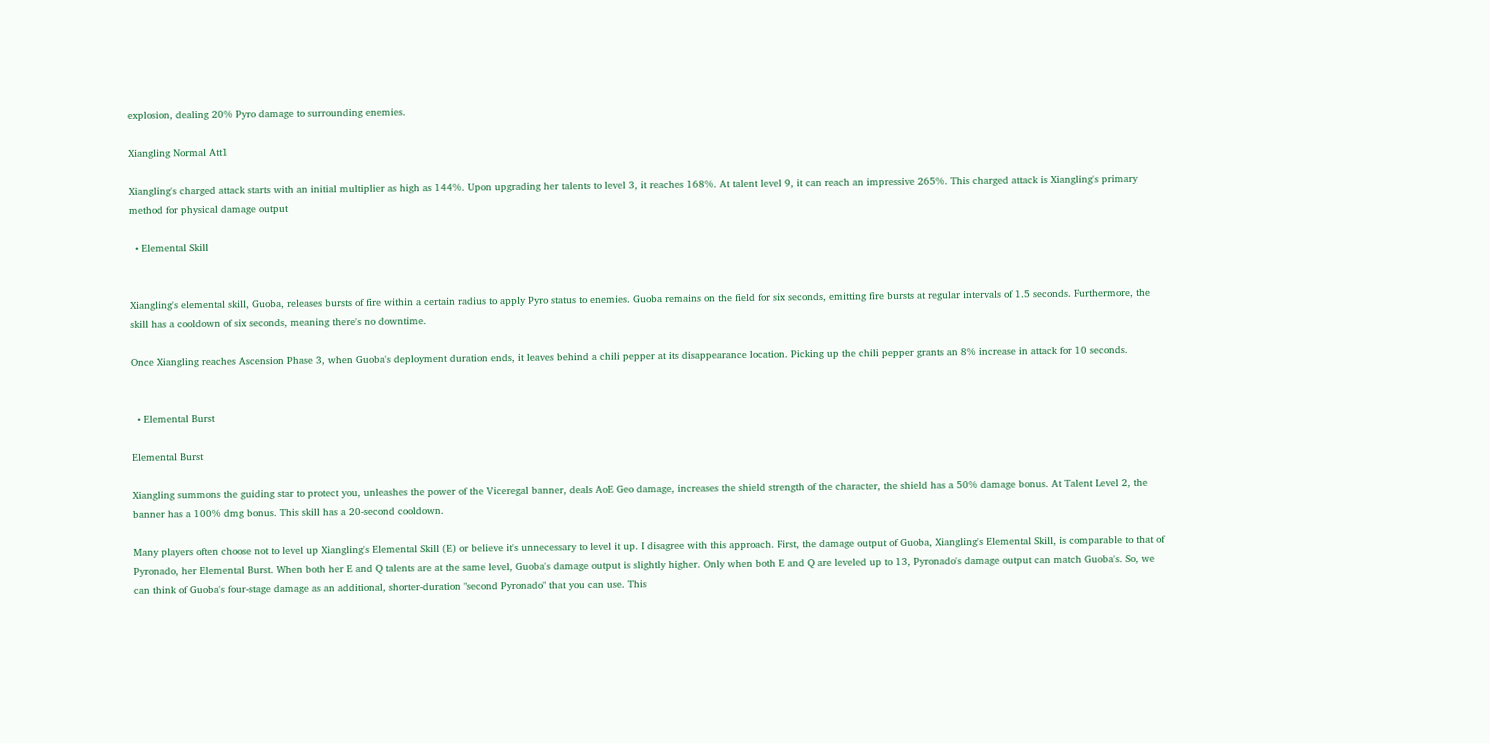explosion, dealing 20% Pyro damage to surrounding enemies.

Xiangling Normal Att1

Xiangling's charged attack starts with an initial multiplier as high as 144%. Upon upgrading her talents to level 3, it reaches 168%. At talent level 9, it can reach an impressive 265%. This charged attack is Xiangling's primary method for physical damage output

  • Elemental Skill


Xiangling's elemental skill, Guoba, releases bursts of fire within a certain radius to apply Pyro status to enemies. Guoba remains on the field for six seconds, emitting fire bursts at regular intervals of 1.5 seconds. Furthermore, the skill has a cooldown of six seconds, meaning there's no downtime.

Once Xiangling reaches Ascension Phase 3, when Guoba's deployment duration ends, it leaves behind a chili pepper at its disappearance location. Picking up the chili pepper grants an 8% increase in attack for 10 seconds.


  • Elemental Burst

Elemental Burst

Xiangling summons the guiding star to protect you, unleashes the power of the Viceregal banner, deals AoE Geo damage, increases the shield strength of the character, the shield has a 50% damage bonus. At Talent Level 2, the banner has a 100% dmg bonus. This skill has a 20-second cooldown.

Many players often choose not to level up Xiangling's Elemental Skill (E) or believe it's unnecessary to level it up. I disagree with this approach. First, the damage output of Guoba, Xiangling's Elemental Skill, is comparable to that of Pyronado, her Elemental Burst. When both her E and Q talents are at the same level, Guoba's damage output is slightly higher. Only when both E and Q are leveled up to 13, Pyronado's damage output can match Guoba's. So, we can think of Guoba's four-stage damage as an additional, shorter-duration "second Pyronado" that you can use. This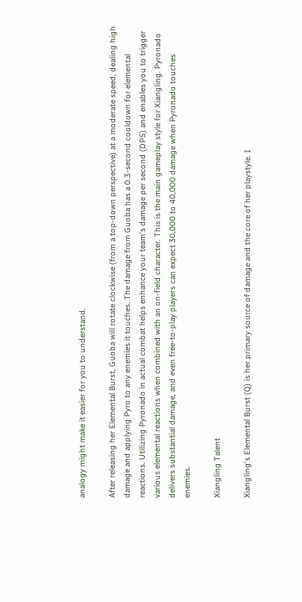analogy might make it easier for you to understand.

After releasing her Elemental Burst, Guoba will rotate clockwise (from a top-down perspective) at a moderate speed, dealing high damage and applying Pyro to any enemies it touches. The damage from Guoba has a 0.3-second cooldown for elemental reactions. Utilizing Pyronado in actual combat helps enhance your team's damage per second (DPS) and enables you to trigger various elemental reactions when combined with an on-field character. This is the main gameplay style for Xiangling. Pyronado delivers substantial damage, and even free-to-play players can expect 30,000 to 40,000 damage when Pyronado touches enemies.

Xiangling Talent

Xiangling's Elemental Burst (Q) is her primary source of damage and the core of her playstyle. I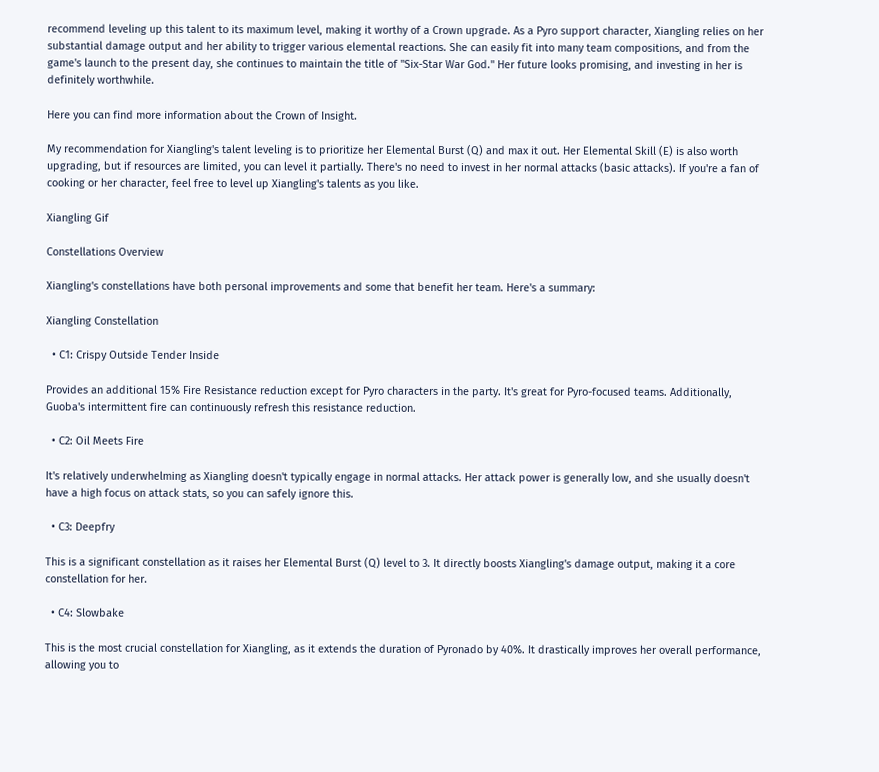recommend leveling up this talent to its maximum level, making it worthy of a Crown upgrade. As a Pyro support character, Xiangling relies on her substantial damage output and her ability to trigger various elemental reactions. She can easily fit into many team compositions, and from the game's launch to the present day, she continues to maintain the title of "Six-Star War God." Her future looks promising, and investing in her is definitely worthwhile.

Here you can find more information about the Crown of Insight.

My recommendation for Xiangling's talent leveling is to prioritize her Elemental Burst (Q) and max it out. Her Elemental Skill (E) is also worth upgrading, but if resources are limited, you can level it partially. There's no need to invest in her normal attacks (basic attacks). If you're a fan of cooking or her character, feel free to level up Xiangling's talents as you like.

Xiangling Gif

Constellations Overview

Xiangling's constellations have both personal improvements and some that benefit her team. Here's a summary:

Xiangling Constellation

  • C1: Crispy Outside Tender Inside

Provides an additional 15% Fire Resistance reduction except for Pyro characters in the party. It's great for Pyro-focused teams. Additionally, Guoba's intermittent fire can continuously refresh this resistance reduction.

  • C2: Oil Meets Fire

It's relatively underwhelming as Xiangling doesn't typically engage in normal attacks. Her attack power is generally low, and she usually doesn't have a high focus on attack stats, so you can safely ignore this.

  • C3: Deepfry

This is a significant constellation as it raises her Elemental Burst (Q) level to 3. It directly boosts Xiangling's damage output, making it a core constellation for her.

  • C4: Slowbake

This is the most crucial constellation for Xiangling, as it extends the duration of Pyronado by 40%. It drastically improves her overall performance, allowing you to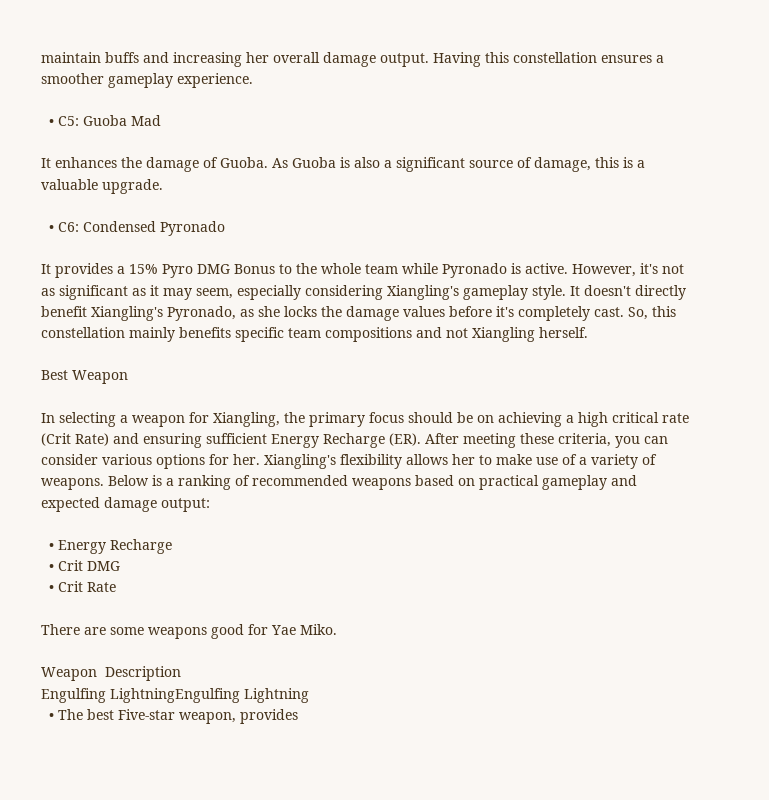maintain buffs and increasing her overall damage output. Having this constellation ensures a smoother gameplay experience.

  • C5: Guoba Mad

It enhances the damage of Guoba. As Guoba is also a significant source of damage, this is a valuable upgrade.

  • C6: Condensed Pyronado

It provides a 15% Pyro DMG Bonus to the whole team while Pyronado is active. However, it's not as significant as it may seem, especially considering Xiangling's gameplay style. It doesn't directly benefit Xiangling's Pyronado, as she locks the damage values before it's completely cast. So, this constellation mainly benefits specific team compositions and not Xiangling herself.

Best Weapon

In selecting a weapon for Xiangling, the primary focus should be on achieving a high critical rate (Crit Rate) and ensuring sufficient Energy Recharge (ER). After meeting these criteria, you can consider various options for her. Xiangling's flexibility allows her to make use of a variety of weapons. Below is a ranking of recommended weapons based on practical gameplay and expected damage output:

  • Energy Recharge
  • Crit DMG
  • Crit Rate

There are some weapons good for Yae Miko.

Weapon  Description
Engulfing LightningEngulfing Lightning
  • The best Five-star weapon, provides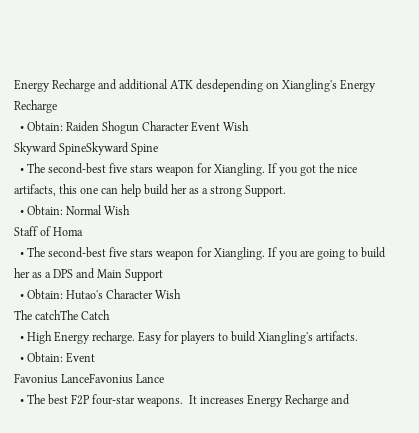Energy Recharge and additional ATK desdepending on Xiangling's Energy Recharge
  • Obtain: Raiden Shogun Character Event Wish
Skyward SpineSkyward Spine
  • The second-best five stars weapon for Xiangling. If you got the nice artifacts, this one can help build her as a strong Support.
  • Obtain: Normal Wish
Staff of Homa
  • The second-best five stars weapon for Xiangling. If you are going to build her as a DPS and Main Support
  • Obtain: Hutao's Character Wish
The catchThe Catch
  • High Energy recharge. Easy for players to build Xiangling's artifacts.
  • Obtain: Event
Favonius LanceFavonius Lance
  • The best F2P four-star weapons.  It increases Energy Recharge and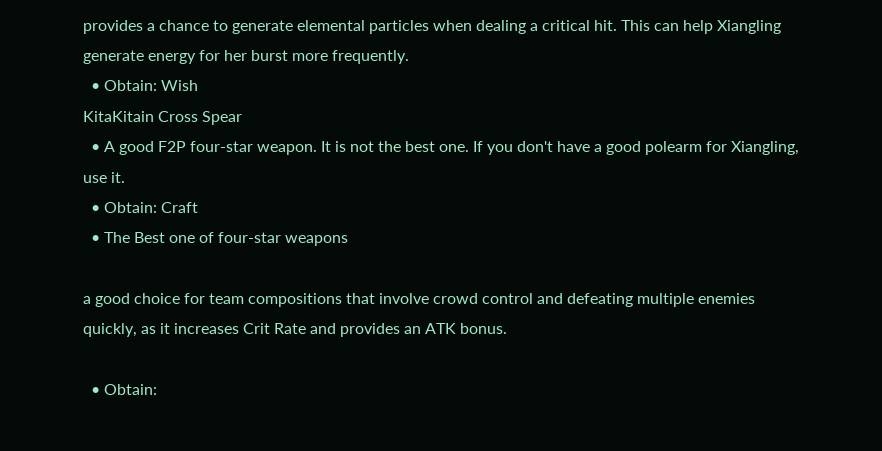provides a chance to generate elemental particles when dealing a critical hit. This can help Xiangling generate energy for her burst more frequently.
  • Obtain: Wish
KitaKitain Cross Spear
  • A good F2P four-star weapon. It is not the best one. If you don't have a good polearm for Xiangling, use it.
  • Obtain: Craft
  • The Best one of four-star weapons

a good choice for team compositions that involve crowd control and defeating multiple enemies quickly, as it increases Crit Rate and provides an ATK bonus.

  • Obtain: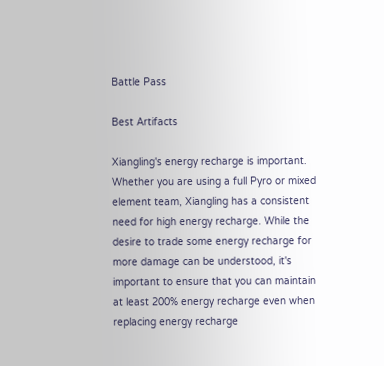Battle Pass

Best Artifacts

Xiangling's energy recharge is important. Whether you are using a full Pyro or mixed element team, Xiangling has a consistent need for high energy recharge. While the desire to trade some energy recharge for more damage can be understood, it's important to ensure that you can maintain at least 200% energy recharge even when replacing energy recharge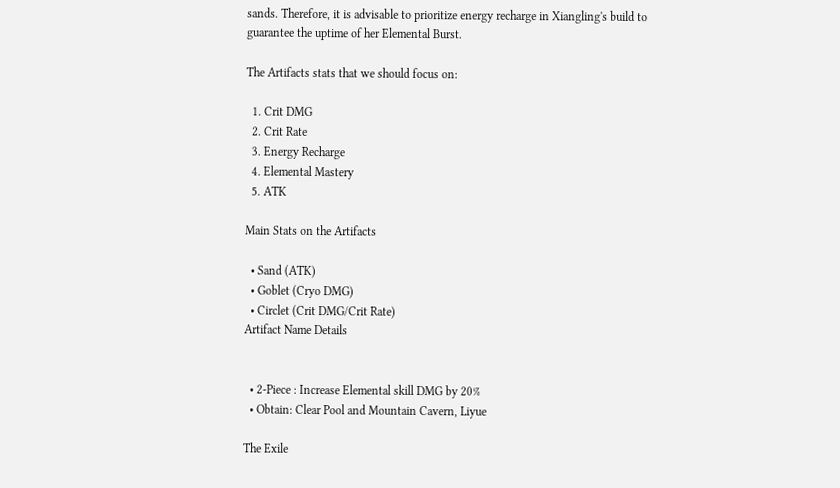sands. Therefore, it is advisable to prioritize energy recharge in Xiangling's build to guarantee the uptime of her Elemental Burst.

The Artifacts stats that we should focus on:

  1. Crit DMG
  2. Crit Rate
  3. Energy Recharge
  4. Elemental Mastery
  5. ATK

Main Stats on the Artifacts

  • Sand (ATK)
  • Goblet (Cryo DMG)
  • Circlet (Crit DMG/Crit Rate)
Artifact Name Details


  • 2-Piece : Increase Elemental skill DMG by 20%
  • Obtain: Clear Pool and Mountain Cavern, Liyue

The Exile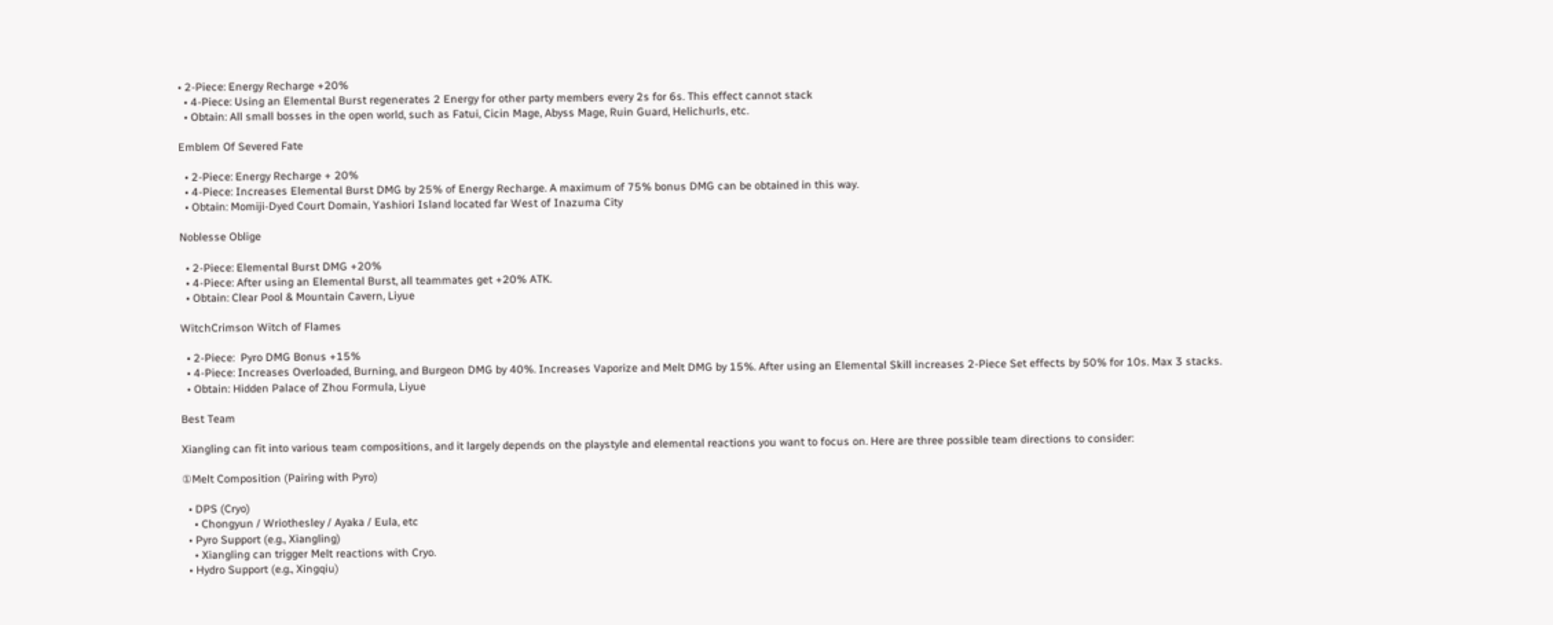• 2-Piece: Energy Recharge +20%
  • 4-Piece: Using an Elemental Burst regenerates 2 Energy for other party members every 2s for 6s. This effect cannot stack
  • Obtain: All small bosses in the open world, such as Fatui, Cicin Mage, Abyss Mage, Ruin Guard, Helichurls, etc.

Emblem Of Severed Fate

  • 2-Piece: Energy Recharge + 20%
  • 4-Piece: Increases Elemental Burst DMG by 25% of Energy Recharge. A maximum of 75% bonus DMG can be obtained in this way.
  • Obtain: Momiji-Dyed Court Domain, Yashiori Island located far West of Inazuma City

Noblesse Oblige

  • 2-Piece: Elemental Burst DMG +20%
  • 4-Piece: After using an Elemental Burst, all teammates get +20% ATK.
  • Obtain: Clear Pool & Mountain Cavern, Liyue

WitchCrimson Witch of Flames

  • 2-Piece:  Pyro DMG Bonus +15%
  • 4-Piece: Increases Overloaded, Burning, and Burgeon DMG by 40%. Increases Vaporize and Melt DMG by 15%. After using an Elemental Skill increases 2-Piece Set effects by 50% for 10s. Max 3 stacks.
  • Obtain: Hidden Palace of Zhou Formula, Liyue

Best Team

Xiangling can fit into various team compositions, and it largely depends on the playstyle and elemental reactions you want to focus on. Here are three possible team directions to consider:

①Melt Composition (Pairing with Pyro)

  • DPS (Cryo)
    • Chongyun / Wriothesley / Ayaka / Eula, etc
  • Pyro Support (e.g., Xiangling)
    • Xiangling can trigger Melt reactions with Cryo.
  • Hydro Support (e.g., Xingqiu)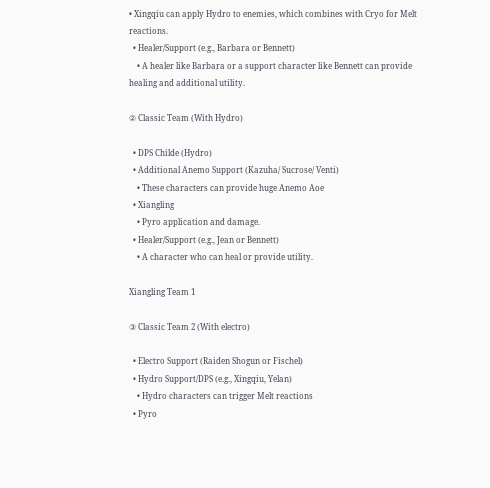• Xingqiu can apply Hydro to enemies, which combines with Cryo for Melt reactions.
  • Healer/Support (e.g., Barbara or Bennett)
    • A healer like Barbara or a support character like Bennett can provide healing and additional utility.

② Classic Team (With Hydro)

  • DPS Childe (Hydro)
  • Additional Anemo Support (Kazuha/ Sucrose/ Venti)
    • These characters can provide huge Anemo Aoe
  • Xiangling
    • Pyro application and damage.
  • Healer/Support (e.g., Jean or Bennett)
    • A character who can heal or provide utility.

Xiangling Team 1

③ Classic Team 2 (With electro)

  • Electro Support (Raiden Shogun or Fischel)
  • Hydro Support/DPS (e.g., Xingqiu, Yelan)
    • Hydro characters can trigger Melt reactions
  • Pyro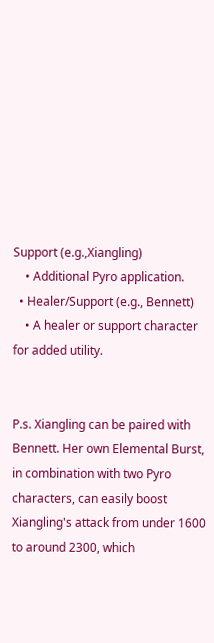Support (e.g.,Xiangling)
    • Additional Pyro application.
  • Healer/Support (e.g., Bennett)
    • A healer or support character for added utility.


P.s. Xiangling can be paired with Bennett. Her own Elemental Burst, in combination with two Pyro characters, can easily boost Xiangling's attack from under 1600 to around 2300, which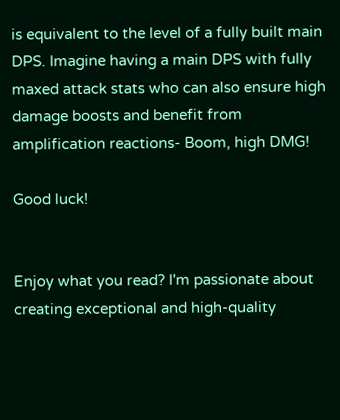is equivalent to the level of a fully built main DPS. Imagine having a main DPS with fully maxed attack stats who can also ensure high damage boosts and benefit from amplification reactions- Boom, high DMG!

Good luck!


Enjoy what you read? I'm passionate about creating exceptional and high-quality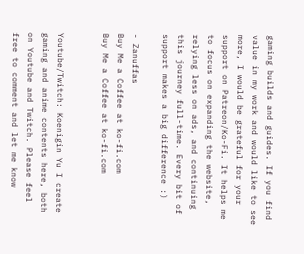gaming builds and guides. If you find value in my work and would like to see more, I would be grateful for your support on Patreon/Ko-Fi. It helps me to focus on expanding the website, relying less on ads, and continuing this journey full-time. Every bit of support makes a big difference :)

- Zanuffas
Buy Me a Coffee at ko-fi.com
Buy Me a Coffee at ko-fi.com


Youtube/Twitch: Koenigin Yu I create gaming and anime contents here, both on Youtube and Twitch. Please feel free to comment and let me know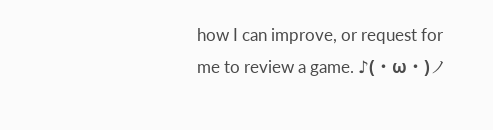how I can improve, or request for me to review a game. ♪(・ω・)ノ